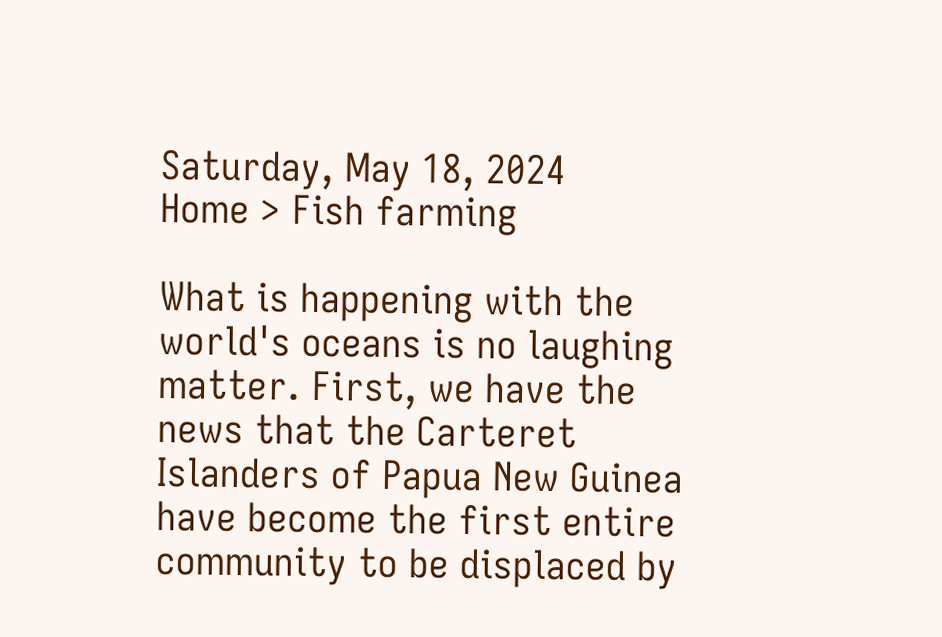Saturday, May 18, 2024
Home > Fish farming

What is happening with the world's oceans is no laughing matter. First, we have the news that the Carteret Islanders of Papua New Guinea have become the first entire community to be displaced by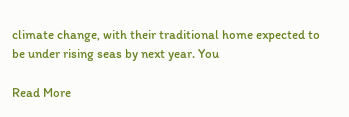climate change, with their traditional home expected to be under rising seas by next year. You

Read More